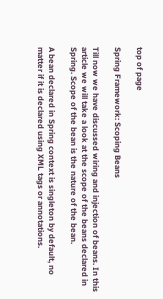top of page

Spring Framework: Scoping Beans

Till now we have discussed wiring and injection of beans. In this article we will take a look at the scope of the beans declared in Spring. Scope of the bean is the nature of the bean.

A bean declared in Spring context is singleton by default, no matter if it is declared using XML tags or annotations.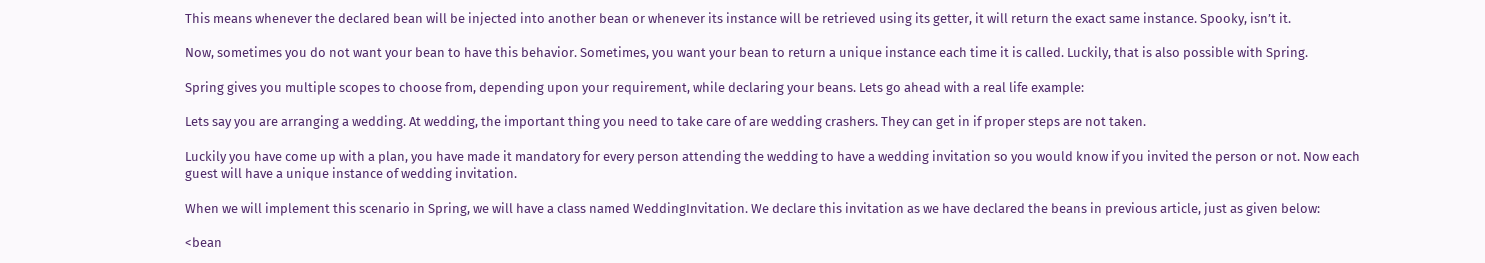This means whenever the declared bean will be injected into another bean or whenever its instance will be retrieved using its getter, it will return the exact same instance. Spooky, isn’t it.

Now, sometimes you do not want your bean to have this behavior. Sometimes, you want your bean to return a unique instance each time it is called. Luckily, that is also possible with Spring.

Spring gives you multiple scopes to choose from, depending upon your requirement, while declaring your beans. Lets go ahead with a real life example:

Lets say you are arranging a wedding. At wedding, the important thing you need to take care of are wedding crashers. They can get in if proper steps are not taken.

Luckily you have come up with a plan, you have made it mandatory for every person attending the wedding to have a wedding invitation so you would know if you invited the person or not. Now each guest will have a unique instance of wedding invitation.

When we will implement this scenario in Spring, we will have a class named WeddingInvitation. We declare this invitation as we have declared the beans in previous article, just as given below:

<bean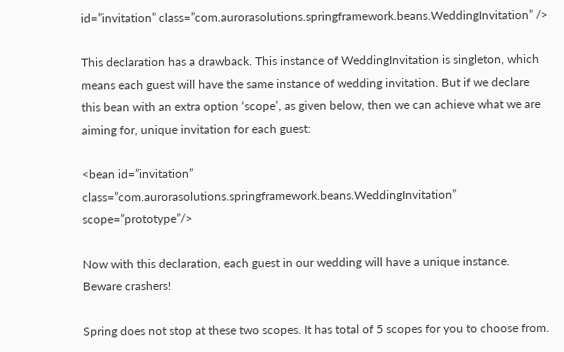id=”invitation” class=”com.aurorasolutions.springframework.beans.WeddingInvitation” />

This declaration has a drawback. This instance of WeddingInvitation is singleton, which means each guest will have the same instance of wedding invitation. But if we declare this bean with an extra option ‘scope’, as given below, then we can achieve what we are aiming for, unique invitation for each guest:

<bean id=”invitation” class=”com.aurorasolutions.springframework.beans.WeddingInvitation”  scope=”prototype”/>

Now with this declaration, each guest in our wedding will have a unique instance. Beware crashers!

Spring does not stop at these two scopes. It has total of 5 scopes for you to choose from.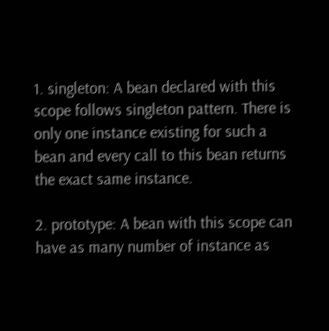1. singleton: A bean declared with this scope follows singleton pattern. There is only one instance existing for such a bean and every call to this bean returns the exact same instance.

2. prototype: A bean with this scope can have as many number of instance as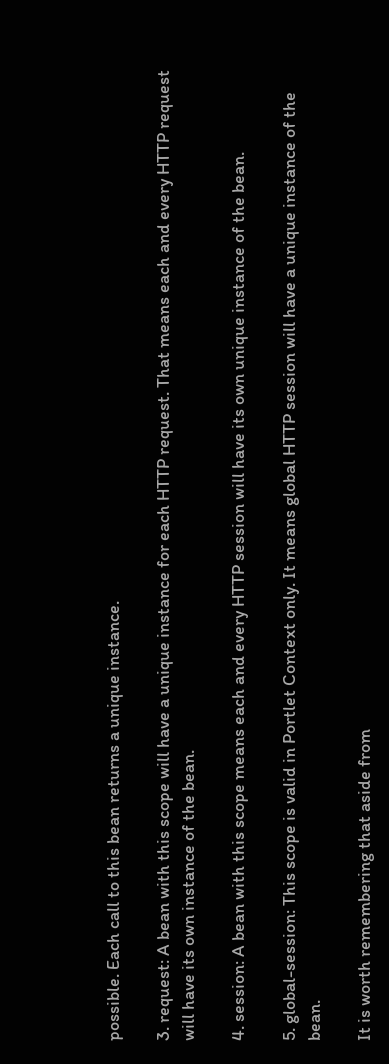possible. Each call to this bean returns a unique instance.

3. request: A bean with this scope will have a unique instance for each HTTP request. That means each and every HTTP request will have its own instance of the bean.

4. session: A bean with this scope means each and every HTTP session will have its own unique instance of the bean.

5. global-session: This scope is valid in Portlet Context only. It means global HTTP session will have a unique instance of the bean.

It is worth remembering that aside from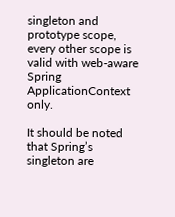singleton and prototype scope, every other scope is valid with web-aware Spring ApplicationContext only.

It should be noted that Spring’s singleton are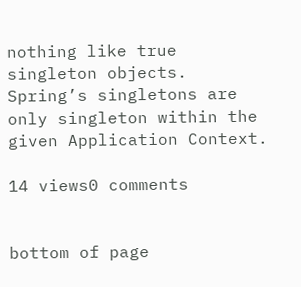nothing like true singleton objects. Spring’s singletons are only singleton within the given Application Context.

14 views0 comments


bottom of page